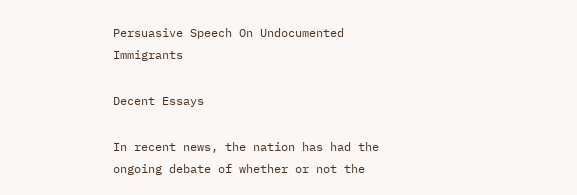Persuasive Speech On Undocumented Immigrants

Decent Essays

In recent news, the nation has had the ongoing debate of whether or not the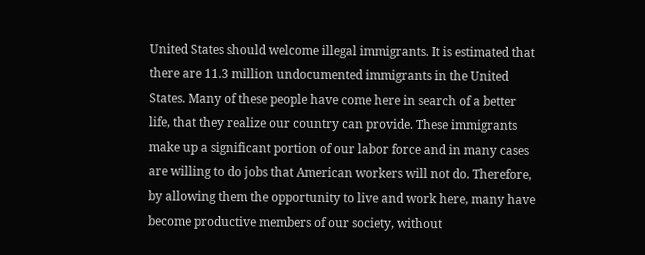United States should welcome illegal immigrants. It is estimated that there are 11.3 million undocumented immigrants in the United States. Many of these people have come here in search of a better life, that they realize our country can provide. These immigrants make up a significant portion of our labor force and in many cases are willing to do jobs that American workers will not do. Therefore, by allowing them the opportunity to live and work here, many have become productive members of our society, without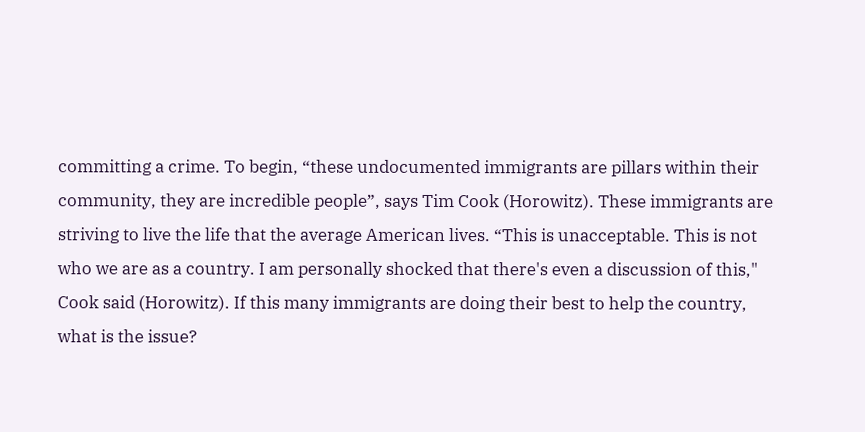committing a crime. To begin, “these undocumented immigrants are pillars within their community, they are incredible people”, says Tim Cook (Horowitz). These immigrants are striving to live the life that the average American lives. “This is unacceptable. This is not who we are as a country. I am personally shocked that there's even a discussion of this," Cook said (Horowitz). If this many immigrants are doing their best to help the country, what is the issue?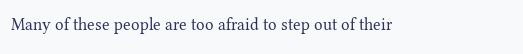Many of these people are too afraid to step out of their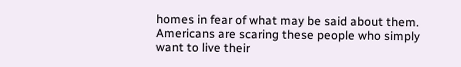homes in fear of what may be said about them. Americans are scaring these people who simply want to live their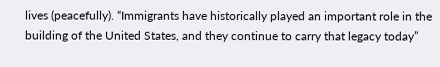lives (peacefully). “Immigrants have historically played an important role in the building of the United States, and they continue to carry that legacy today”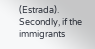(Estrada). Secondly, if the immigrants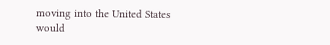moving into the United States would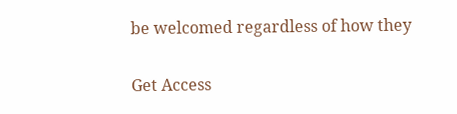be welcomed regardless of how they

Get Access